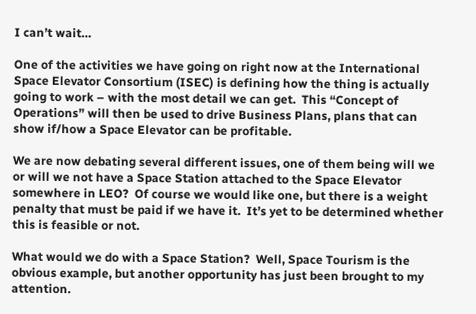I can’t wait…

One of the activities we have going on right now at the International Space Elevator Consortium (ISEC) is defining how the thing is actually going to work – with the most detail we can get.  This “Concept of Operations” will then be used to drive Business Plans, plans that can show if/how a Space Elevator can be profitable.

We are now debating several different issues, one of them being will we or will we not have a Space Station attached to the Space Elevator somewhere in LEO?  Of course we would like one, but there is a weight penalty that must be paid if we have it.  It’s yet to be determined whether this is feasible or not.

What would we do with a Space Station?  Well, Space Tourism is the obvious example, but another opportunity has just been brought to my attention.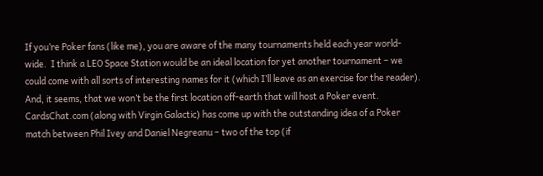If you’re Poker fans (like me), you are aware of the many tournaments held each year world-wide.  I think a LEO Space Station would be an ideal location for yet another tournament – we could come with all sorts of interesting names for it (which I’ll leave as an exercise for the reader).  And, it seems, that we won’t be the first location off-earth that will host a Poker event.  CardsChat.com (along with Virgin Galactic) has come up with the outstanding idea of a Poker match between Phil Ivey and Daniel Negreanu – two of the top (if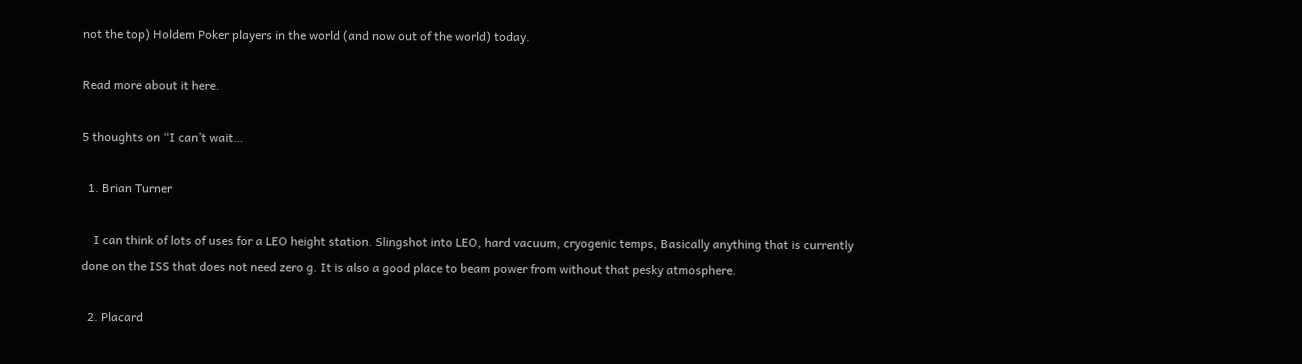not the top) Holdem Poker players in the world (and now out of the world) today.

Read more about it here.

5 thoughts on “I can’t wait…

  1. Brian Turner

    I can think of lots of uses for a LEO height station. Slingshot into LEO, hard vacuum, cryogenic temps, Basically anything that is currently done on the ISS that does not need zero g. It is also a good place to beam power from without that pesky atmosphere.

  2. Placard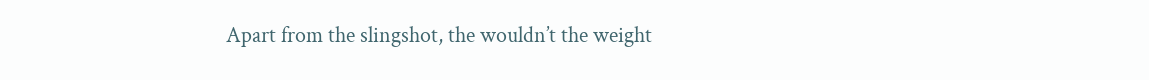Apart from the slingshot, the wouldn’t the weight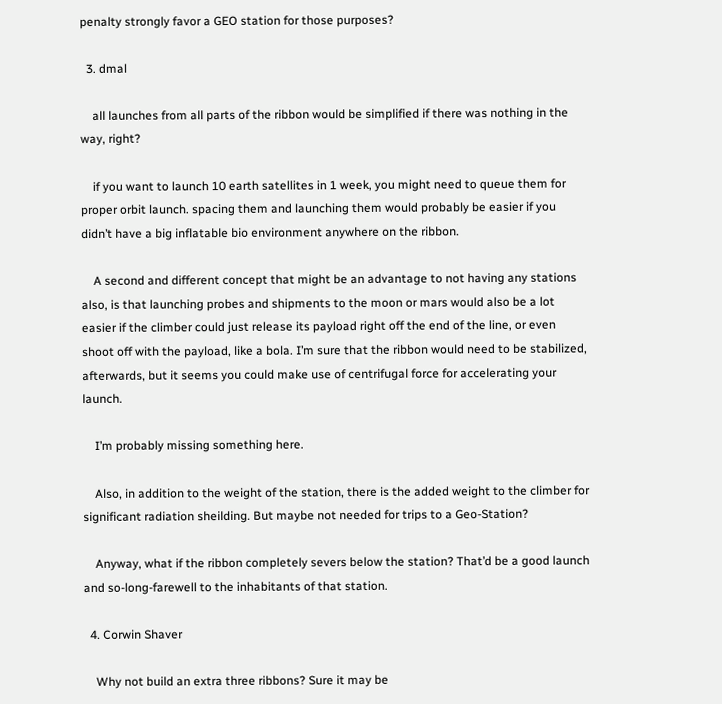penalty strongly favor a GEO station for those purposes?

  3. dmal

    all launches from all parts of the ribbon would be simplified if there was nothing in the way, right?

    if you want to launch 10 earth satellites in 1 week, you might need to queue them for proper orbit launch. spacing them and launching them would probably be easier if you didn’t have a big inflatable bio environment anywhere on the ribbon.

    A second and different concept that might be an advantage to not having any stations also, is that launching probes and shipments to the moon or mars would also be a lot easier if the climber could just release its payload right off the end of the line, or even shoot off with the payload, like a bola. I’m sure that the ribbon would need to be stabilized, afterwards, but it seems you could make use of centrifugal force for accelerating your launch.

    I’m probably missing something here.

    Also, in addition to the weight of the station, there is the added weight to the climber for significant radiation sheilding. But maybe not needed for trips to a Geo-Station?

    Anyway, what if the ribbon completely severs below the station? That’d be a good launch and so-long-farewell to the inhabitants of that station.

  4. Corwin Shaver

    Why not build an extra three ribbons? Sure it may be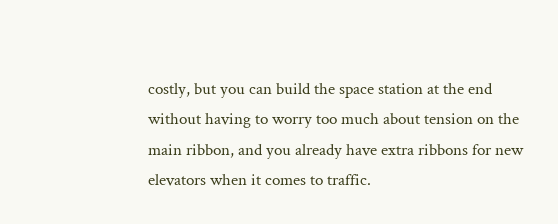costly, but you can build the space station at the end without having to worry too much about tension on the main ribbon, and you already have extra ribbons for new elevators when it comes to traffic.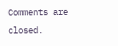Comments are closed.